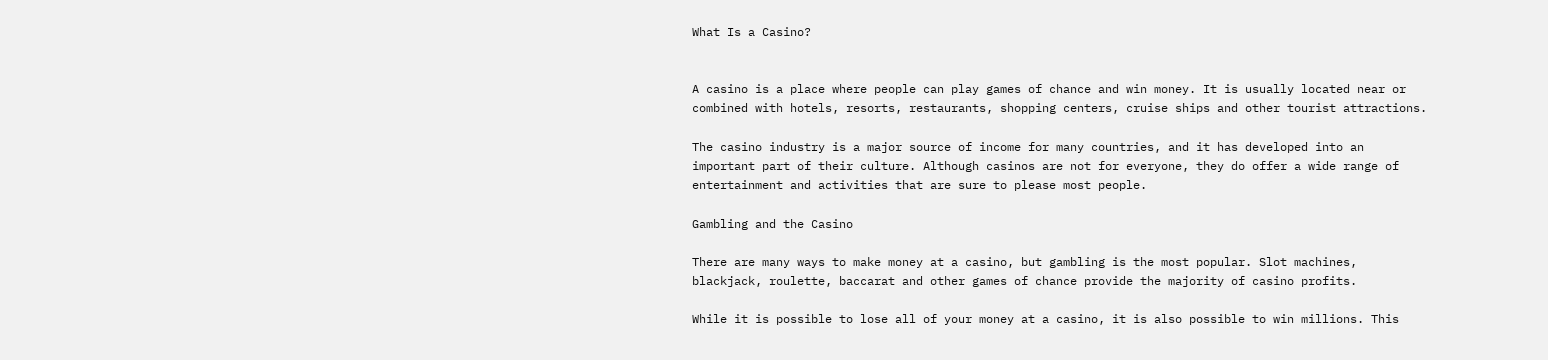What Is a Casino?


A casino is a place where people can play games of chance and win money. It is usually located near or combined with hotels, resorts, restaurants, shopping centers, cruise ships and other tourist attractions.

The casino industry is a major source of income for many countries, and it has developed into an important part of their culture. Although casinos are not for everyone, they do offer a wide range of entertainment and activities that are sure to please most people.

Gambling and the Casino

There are many ways to make money at a casino, but gambling is the most popular. Slot machines, blackjack, roulette, baccarat and other games of chance provide the majority of casino profits.

While it is possible to lose all of your money at a casino, it is also possible to win millions. This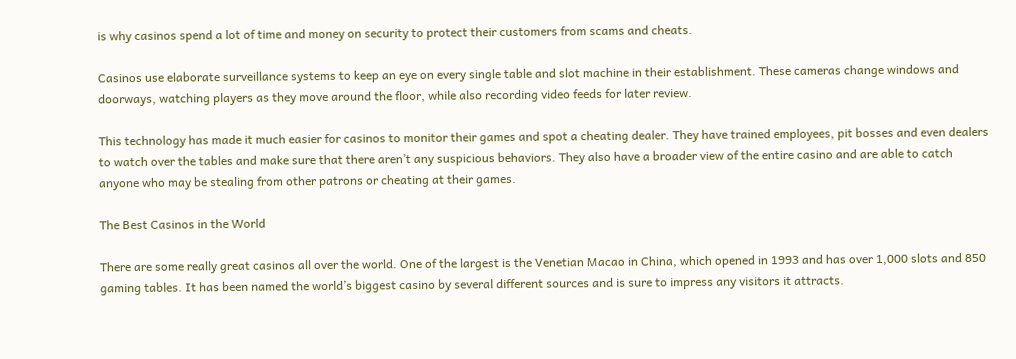is why casinos spend a lot of time and money on security to protect their customers from scams and cheats.

Casinos use elaborate surveillance systems to keep an eye on every single table and slot machine in their establishment. These cameras change windows and doorways, watching players as they move around the floor, while also recording video feeds for later review.

This technology has made it much easier for casinos to monitor their games and spot a cheating dealer. They have trained employees, pit bosses and even dealers to watch over the tables and make sure that there aren’t any suspicious behaviors. They also have a broader view of the entire casino and are able to catch anyone who may be stealing from other patrons or cheating at their games.

The Best Casinos in the World

There are some really great casinos all over the world. One of the largest is the Venetian Macao in China, which opened in 1993 and has over 1,000 slots and 850 gaming tables. It has been named the world’s biggest casino by several different sources and is sure to impress any visitors it attracts.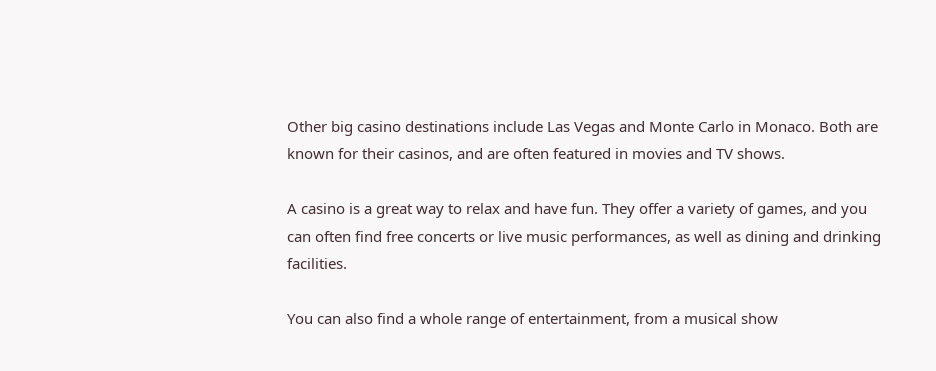Other big casino destinations include Las Vegas and Monte Carlo in Monaco. Both are known for their casinos, and are often featured in movies and TV shows.

A casino is a great way to relax and have fun. They offer a variety of games, and you can often find free concerts or live music performances, as well as dining and drinking facilities.

You can also find a whole range of entertainment, from a musical show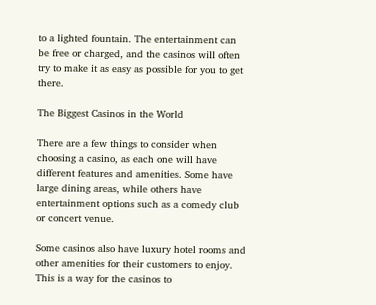to a lighted fountain. The entertainment can be free or charged, and the casinos will often try to make it as easy as possible for you to get there.

The Biggest Casinos in the World

There are a few things to consider when choosing a casino, as each one will have different features and amenities. Some have large dining areas, while others have entertainment options such as a comedy club or concert venue.

Some casinos also have luxury hotel rooms and other amenities for their customers to enjoy. This is a way for the casinos to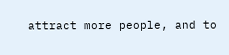attract more people, and to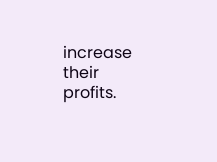increase their profits.